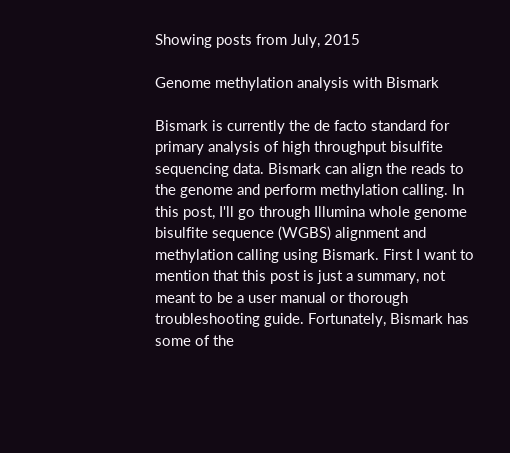Showing posts from July, 2015

Genome methylation analysis with Bismark

Bismark is currently the de facto standard for primary analysis of high throughput bisulfite sequencing data. Bismark can align the reads to the genome and perform methylation calling. In this post, I'll go through Illumina whole genome bisulfite sequence (WGBS) alignment and methylation calling using Bismark. First I want to mention that this post is just a summary, not meant to be a user manual or thorough troubleshooting guide. Fortunately, Bismark has some of the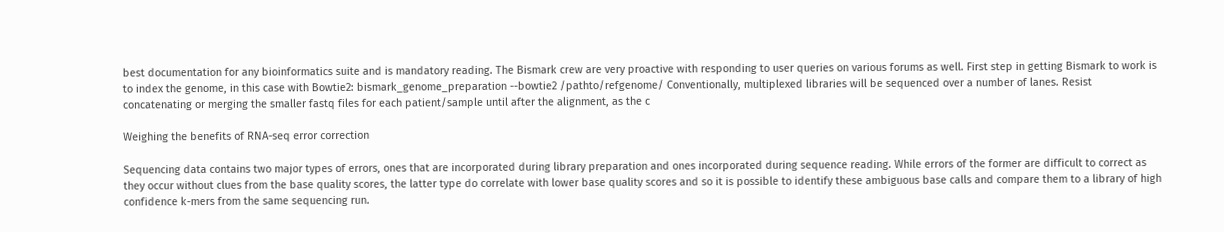best documentation for any bioinformatics suite and is mandatory reading. The Bismark crew are very proactive with responding to user queries on various forums as well. First step in getting Bismark to work is to index the genome, in this case with Bowtie2: bismark_genome_preparation --bowtie2 /pathto/refgenome/ Conventionally, multiplexed libraries will be sequenced over a number of lanes. Resist concatenating or merging the smaller fastq files for each patient/sample until after the alignment, as the c

Weighing the benefits of RNA-seq error correction

Sequencing data contains two major types of errors, ones that are incorporated during library preparation and ones incorporated during sequence reading. While errors of the former are difficult to correct as they occur without clues from the base quality scores, the latter type do correlate with lower base quality scores and so it is possible to identify these ambiguous base calls and compare them to a library of high confidence k-mers from the same sequencing run.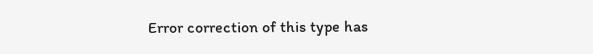Error correction of this type has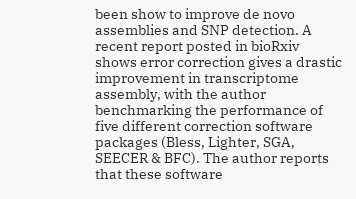been show to improve de novo assemblies and SNP detection. A recent report posted in bioRxiv  shows error correction gives a drastic improvement in transcriptome assembly, with the author benchmarking the performance of five different correction software packages (Bless, Lighter, SGA, SEECER & BFC). The author reports that these software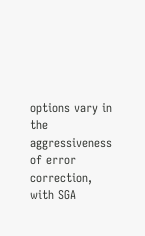options vary in the aggressiveness of error correction, with SGA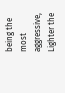being the most aggressive, Lighter the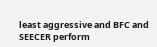least aggressive and BFC and SEECER perform